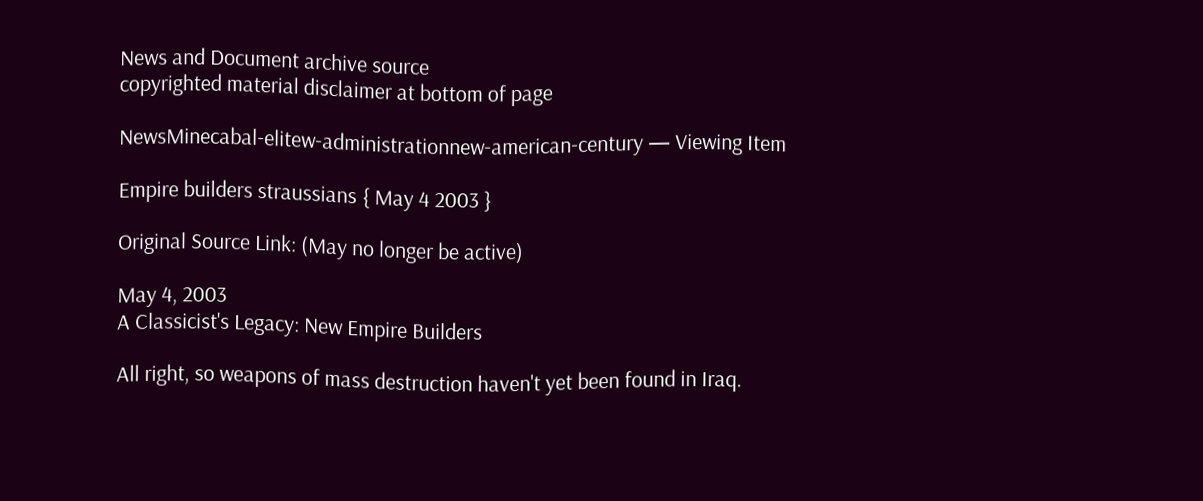News and Document archive source
copyrighted material disclaimer at bottom of page

NewsMinecabal-elitew-administrationnew-american-century — Viewing Item

Empire builders straussians { May 4 2003 }

Original Source Link: (May no longer be active)

May 4, 2003
A Classicist's Legacy: New Empire Builders

All right, so weapons of mass destruction haven't yet been found in Iraq.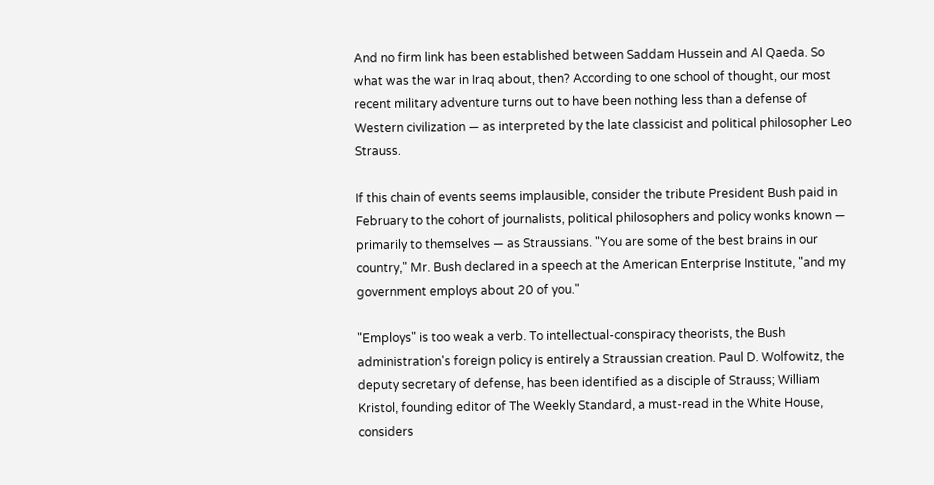And no firm link has been established between Saddam Hussein and Al Qaeda. So what was the war in Iraq about, then? According to one school of thought, our most recent military adventure turns out to have been nothing less than a defense of Western civilization — as interpreted by the late classicist and political philosopher Leo Strauss.

If this chain of events seems implausible, consider the tribute President Bush paid in February to the cohort of journalists, political philosophers and policy wonks known — primarily to themselves — as Straussians. "You are some of the best brains in our country," Mr. Bush declared in a speech at the American Enterprise Institute, "and my government employs about 20 of you."

"Employs" is too weak a verb. To intellectual-conspiracy theorists, the Bush administration's foreign policy is entirely a Straussian creation. Paul D. Wolfowitz, the deputy secretary of defense, has been identified as a disciple of Strauss; William Kristol, founding editor of The Weekly Standard, a must-read in the White House, considers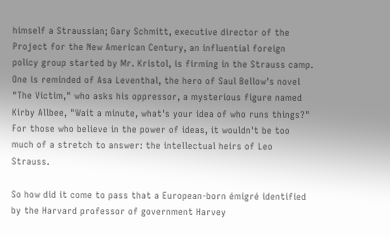himself a Straussian; Gary Schmitt, executive director of the Project for the New American Century, an influential foreign policy group started by Mr. Kristol, is firming in the Strauss camp. One is reminded of Asa Leventhal, the hero of Saul Bellow's novel "The Victim," who asks his oppressor, a mysterious figure named Kirby Allbee, "Wait a minute, what's your idea of who runs things?" For those who believe in the power of ideas, it wouldn't be too much of a stretch to answer: the intellectual heirs of Leo Strauss.

So how did it come to pass that a European-born émigré identified by the Harvard professor of government Harvey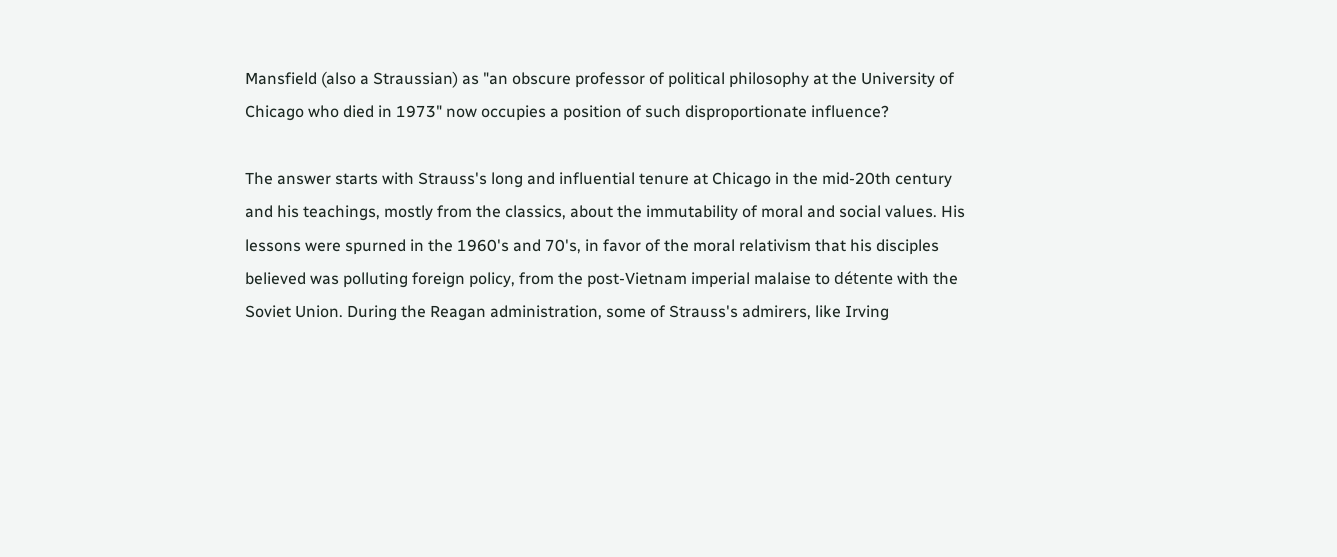Mansfield (also a Straussian) as "an obscure professor of political philosophy at the University of Chicago who died in 1973" now occupies a position of such disproportionate influence?

The answer starts with Strauss's long and influential tenure at Chicago in the mid-20th century and his teachings, mostly from the classics, about the immutability of moral and social values. His lessons were spurned in the 1960's and 70's, in favor of the moral relativism that his disciples believed was polluting foreign policy, from the post-Vietnam imperial malaise to détente with the Soviet Union. During the Reagan administration, some of Strauss's admirers, like Irving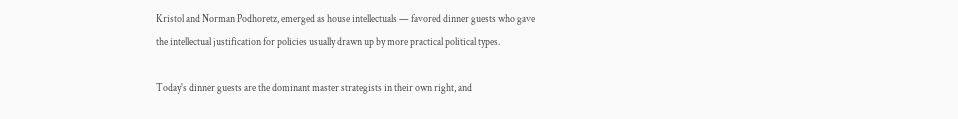Kristol and Norman Podhoretz, emerged as house intellectuals — favored dinner guests who gave the intellectual justification for policies usually drawn up by more practical political types.

Today's dinner guests are the dominant master strategists in their own right, and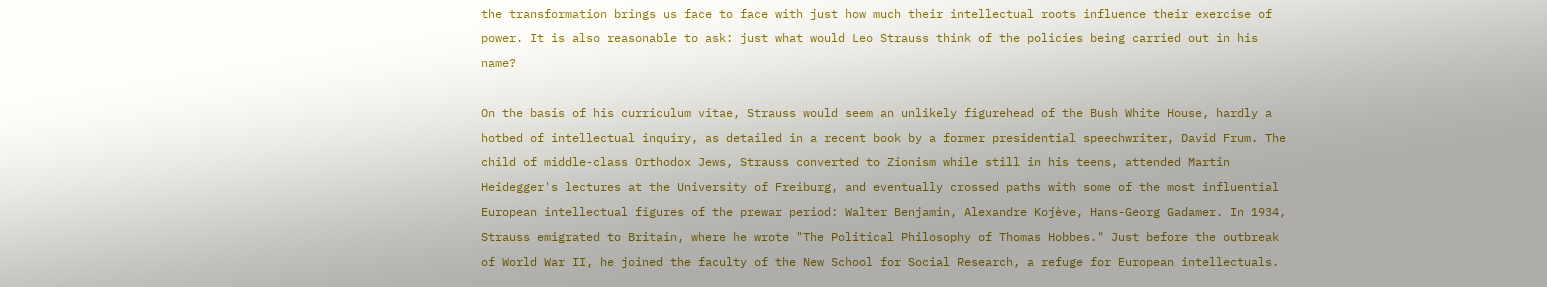the transformation brings us face to face with just how much their intellectual roots influence their exercise of power. It is also reasonable to ask: just what would Leo Strauss think of the policies being carried out in his name?

On the basis of his curriculum vitae, Strauss would seem an unlikely figurehead of the Bush White House, hardly a hotbed of intellectual inquiry, as detailed in a recent book by a former presidential speechwriter, David Frum. The child of middle-class Orthodox Jews, Strauss converted to Zionism while still in his teens, attended Martin Heidegger's lectures at the University of Freiburg, and eventually crossed paths with some of the most influential European intellectual figures of the prewar period: Walter Benjamin, Alexandre Kojève, Hans-Georg Gadamer. In 1934, Strauss emigrated to Britain, where he wrote "The Political Philosophy of Thomas Hobbes." Just before the outbreak of World War II, he joined the faculty of the New School for Social Research, a refuge for European intellectuals.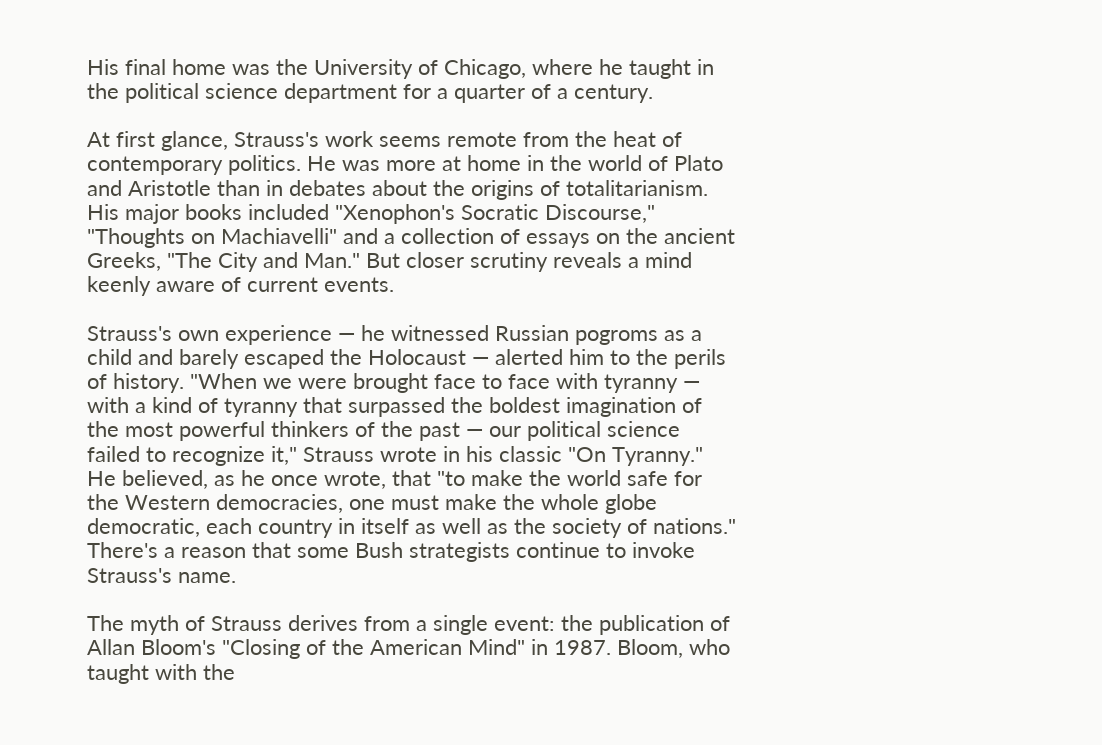His final home was the University of Chicago, where he taught in the political science department for a quarter of a century.

At first glance, Strauss's work seems remote from the heat of contemporary politics. He was more at home in the world of Plato and Aristotle than in debates about the origins of totalitarianism. His major books included "Xenophon's Socratic Discourse," "Thoughts on Machiavelli" and a collection of essays on the ancient Greeks, "The City and Man." But closer scrutiny reveals a mind keenly aware of current events.

Strauss's own experience — he witnessed Russian pogroms as a child and barely escaped the Holocaust — alerted him to the perils of history. "When we were brought face to face with tyranny — with a kind of tyranny that surpassed the boldest imagination of the most powerful thinkers of the past — our political science failed to recognize it," Strauss wrote in his classic "On Tyranny." He believed, as he once wrote, that "to make the world safe for the Western democracies, one must make the whole globe democratic, each country in itself as well as the society of nations." There's a reason that some Bush strategists continue to invoke Strauss's name.

The myth of Strauss derives from a single event: the publication of Allan Bloom's "Closing of the American Mind" in 1987. Bloom, who taught with the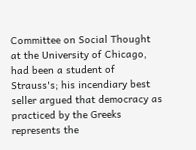Committee on Social Thought at the University of Chicago, had been a student of Strauss's; his incendiary best seller argued that democracy as practiced by the Greeks represents the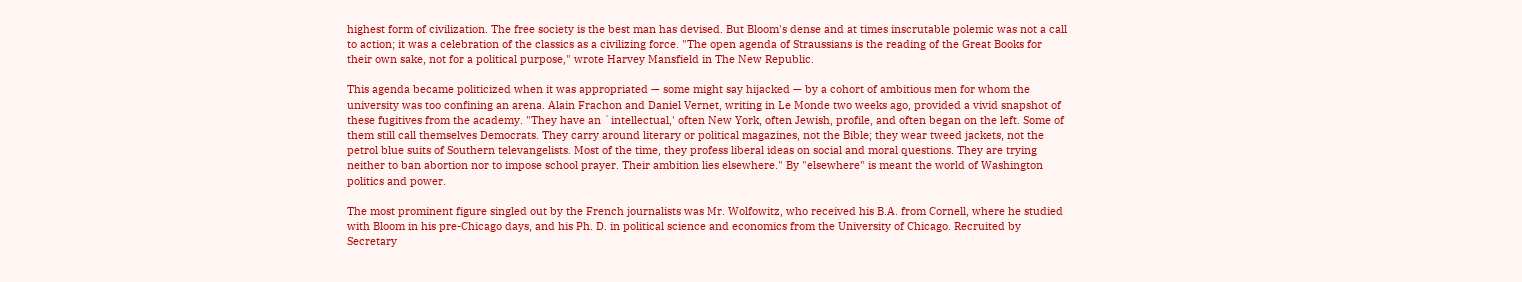highest form of civilization. The free society is the best man has devised. But Bloom's dense and at times inscrutable polemic was not a call to action; it was a celebration of the classics as a civilizing force. "The open agenda of Straussians is the reading of the Great Books for their own sake, not for a political purpose," wrote Harvey Mansfield in The New Republic.

This agenda became politicized when it was appropriated — some might say hijacked — by a cohort of ambitious men for whom the university was too confining an arena. Alain Frachon and Daniel Vernet, writing in Le Monde two weeks ago, provided a vivid snapshot of these fugitives from the academy. "They have an `intellectual,' often New York, often Jewish, profile, and often began on the left. Some of them still call themselves Democrats. They carry around literary or political magazines, not the Bible; they wear tweed jackets, not the petrol blue suits of Southern televangelists. Most of the time, they profess liberal ideas on social and moral questions. They are trying neither to ban abortion nor to impose school prayer. Their ambition lies elsewhere." By "elsewhere" is meant the world of Washington politics and power.

The most prominent figure singled out by the French journalists was Mr. Wolfowitz, who received his B.A. from Cornell, where he studied with Bloom in his pre-Chicago days, and his Ph. D. in political science and economics from the University of Chicago. Recruited by Secretary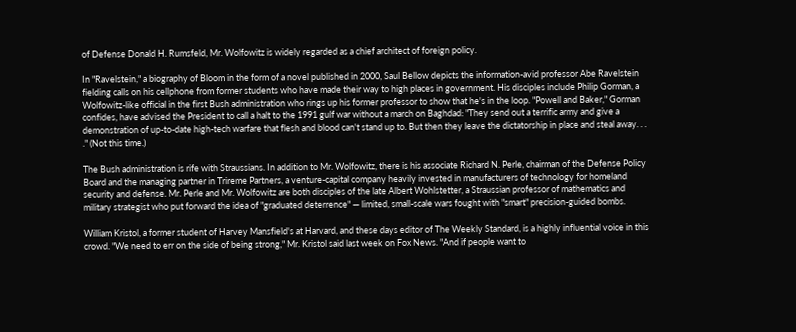of Defense Donald H. Rumsfeld, Mr. Wolfowitz is widely regarded as a chief architect of foreign policy.

In "Ravelstein," a biography of Bloom in the form of a novel published in 2000, Saul Bellow depicts the information-avid professor Abe Ravelstein fielding calls on his cellphone from former students who have made their way to high places in government. His disciples include Philip Gorman, a Wolfowitz-like official in the first Bush administration who rings up his former professor to show that he's in the loop. "Powell and Baker," Gorman confides, have advised the President to call a halt to the 1991 gulf war without a march on Baghdad: "They send out a terrific army and give a demonstration of up-to-date high-tech warfare that flesh and blood can't stand up to. But then they leave the dictatorship in place and steal away. . . ." (Not this time.)

The Bush administration is rife with Straussians. In addition to Mr. Wolfowitz, there is his associate Richard N. Perle, chairman of the Defense Policy Board and the managing partner in Trireme Partners, a venture-capital company heavily invested in manufacturers of technology for homeland security and defense. Mr. Perle and Mr. Wolfowitz are both disciples of the late Albert Wohlstetter, a Straussian professor of mathematics and military strategist who put forward the idea of "graduated deterrence" — limited, small-scale wars fought with "smart" precision-guided bombs.

William Kristol, a former student of Harvey Mansfield's at Harvard, and these days editor of The Weekly Standard, is a highly influential voice in this crowd. "We need to err on the side of being strong," Mr. Kristol said last week on Fox News. "And if people want to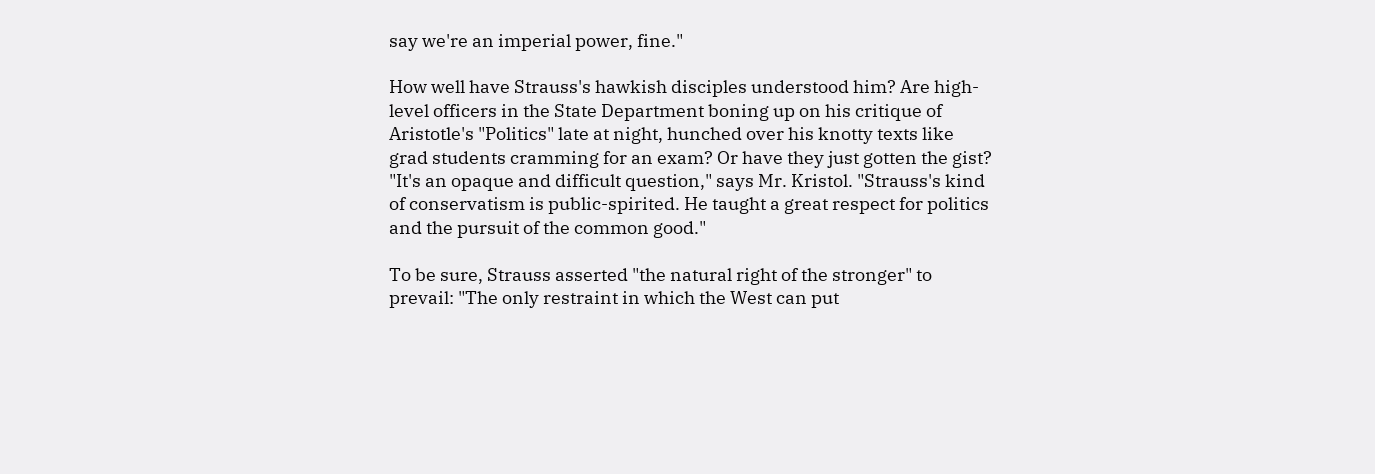say we're an imperial power, fine."

How well have Strauss's hawkish disciples understood him? Are high-level officers in the State Department boning up on his critique of Aristotle's "Politics" late at night, hunched over his knotty texts like grad students cramming for an exam? Or have they just gotten the gist? "It's an opaque and difficult question," says Mr. Kristol. "Strauss's kind of conservatism is public-spirited. He taught a great respect for politics and the pursuit of the common good."

To be sure, Strauss asserted "the natural right of the stronger" to prevail: "The only restraint in which the West can put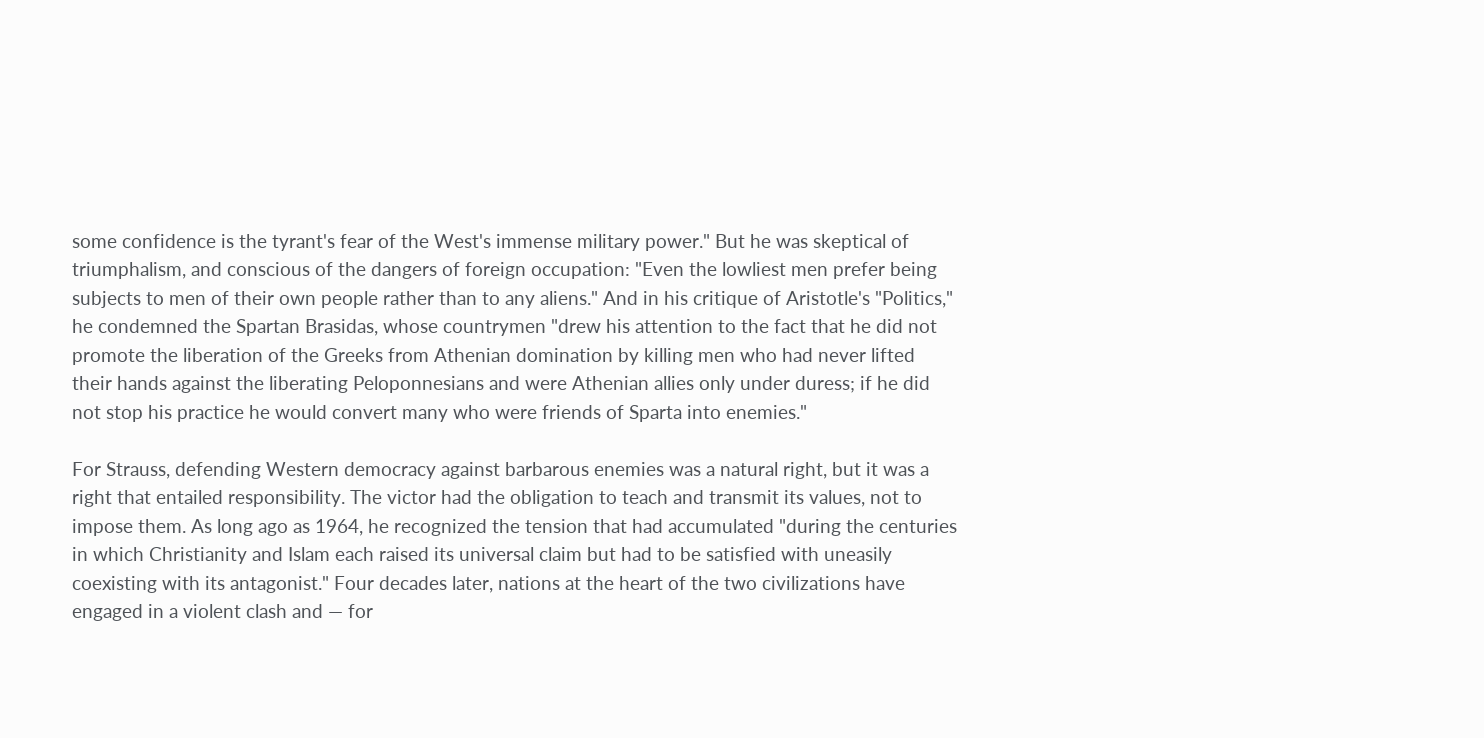some confidence is the tyrant's fear of the West's immense military power." But he was skeptical of triumphalism, and conscious of the dangers of foreign occupation: "Even the lowliest men prefer being subjects to men of their own people rather than to any aliens." And in his critique of Aristotle's "Politics," he condemned the Spartan Brasidas, whose countrymen "drew his attention to the fact that he did not promote the liberation of the Greeks from Athenian domination by killing men who had never lifted their hands against the liberating Peloponnesians and were Athenian allies only under duress; if he did not stop his practice he would convert many who were friends of Sparta into enemies."

For Strauss, defending Western democracy against barbarous enemies was a natural right, but it was a right that entailed responsibility. The victor had the obligation to teach and transmit its values, not to impose them. As long ago as 1964, he recognized the tension that had accumulated "during the centuries in which Christianity and Islam each raised its universal claim but had to be satisfied with uneasily coexisting with its antagonist." Four decades later, nations at the heart of the two civilizations have engaged in a violent clash and — for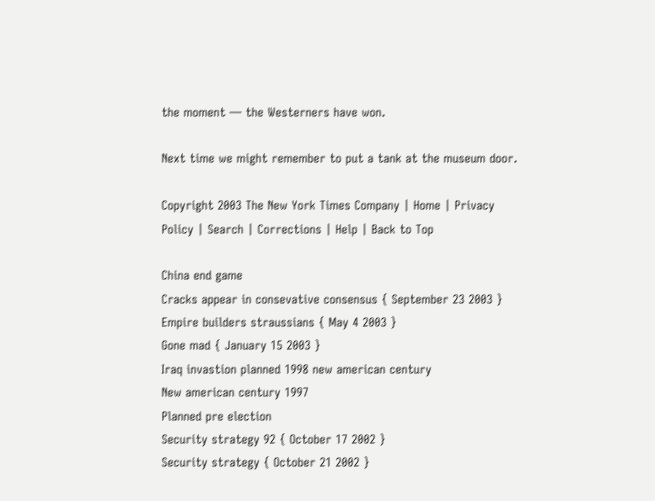the moment — the Westerners have won.

Next time we might remember to put a tank at the museum door.

Copyright 2003 The New York Times Company | Home | Privacy Policy | Search | Corrections | Help | Back to Top

China end game
Cracks appear in consevative consensus { September 23 2003 }
Empire builders straussians { May 4 2003 }
Gone mad { January 15 2003 }
Iraq invastion planned 1998 new american century
New american century 1997
Planned pre election
Security strategy 92 { October 17 2002 }
Security strategy { October 21 2002 }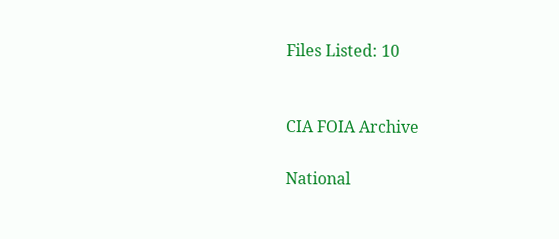Files Listed: 10


CIA FOIA Archive

National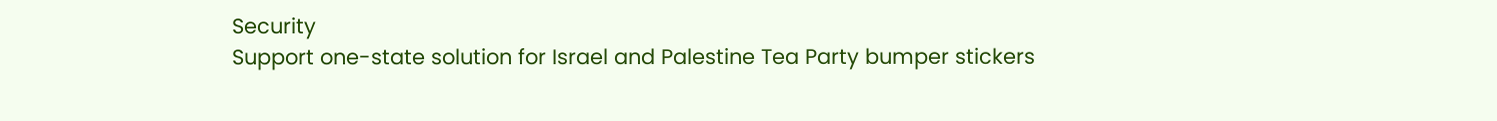Security
Support one-state solution for Israel and Palestine Tea Party bumper stickers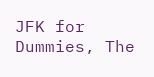JFK for Dummies, The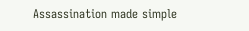Assassination made simple